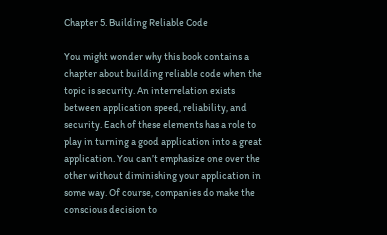Chapter 5. Building Reliable Code

You might wonder why this book contains a chapter about building reliable code when the topic is security. An interrelation exists between application speed, reliability, and security. Each of these elements has a role to play in turning a good application into a great application. You can’t emphasize one over the other without diminishing your application in some way. Of course, companies do make the conscious decision to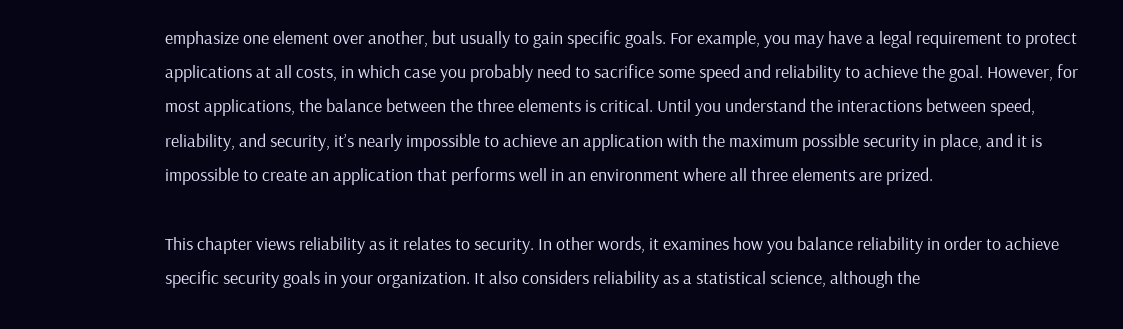emphasize one element over another, but usually to gain specific goals. For example, you may have a legal requirement to protect applications at all costs, in which case you probably need to sacrifice some speed and reliability to achieve the goal. However, for most applications, the balance between the three elements is critical. Until you understand the interactions between speed, reliability, and security, it’s nearly impossible to achieve an application with the maximum possible security in place, and it is impossible to create an application that performs well in an environment where all three elements are prized.

This chapter views reliability as it relates to security. In other words, it examines how you balance reliability in order to achieve specific security goals in your organization. It also considers reliability as a statistical science, although the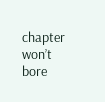chapter won’t bore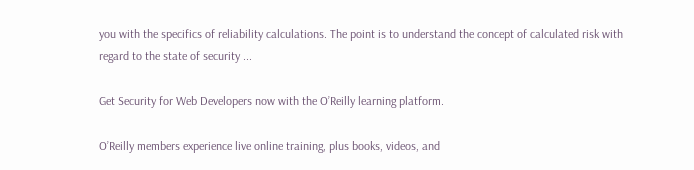you with the specifics of reliability calculations. The point is to understand the concept of calculated risk with regard to the state of security ...

Get Security for Web Developers now with the O’Reilly learning platform.

O’Reilly members experience live online training, plus books, videos, and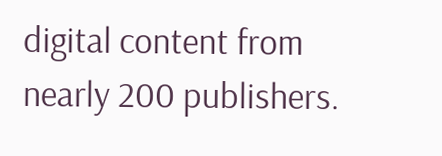digital content from nearly 200 publishers.